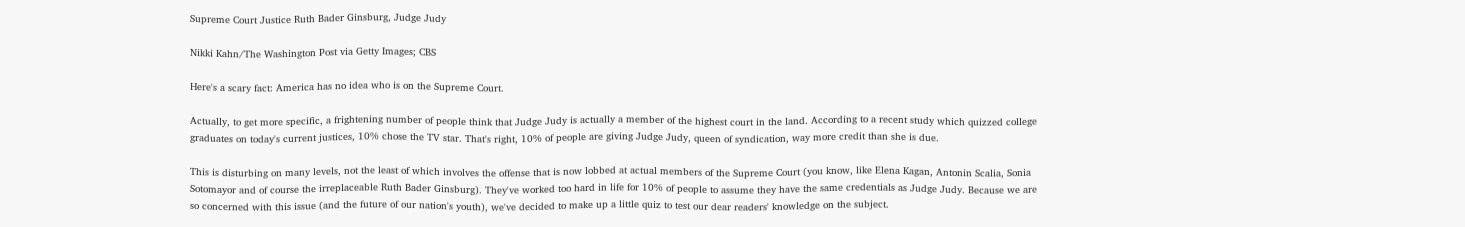Supreme Court Justice Ruth Bader Ginsburg, Judge Judy

Nikki Kahn/The Washington Post via Getty Images; CBS

Here's a scary fact: America has no idea who is on the Supreme Court.

Actually, to get more specific, a frightening number of people think that Judge Judy is actually a member of the highest court in the land. According to a recent study which quizzed college graduates on today's current justices, 10% chose the TV star. That's right, 10% of people are giving Judge Judy, queen of syndication, way more credit than she is due.

This is disturbing on many levels, not the least of which involves the offense that is now lobbed at actual members of the Supreme Court (you know, like Elena Kagan, Antonin Scalia, Sonia Sotomayor and of course the irreplaceable Ruth Bader Ginsburg). They've worked too hard in life for 10% of people to assume they have the same credentials as Judge Judy. Because we are so concerned with this issue (and the future of our nation's youth), we've decided to make up a little quiz to test our dear readers' knowledge on the subject.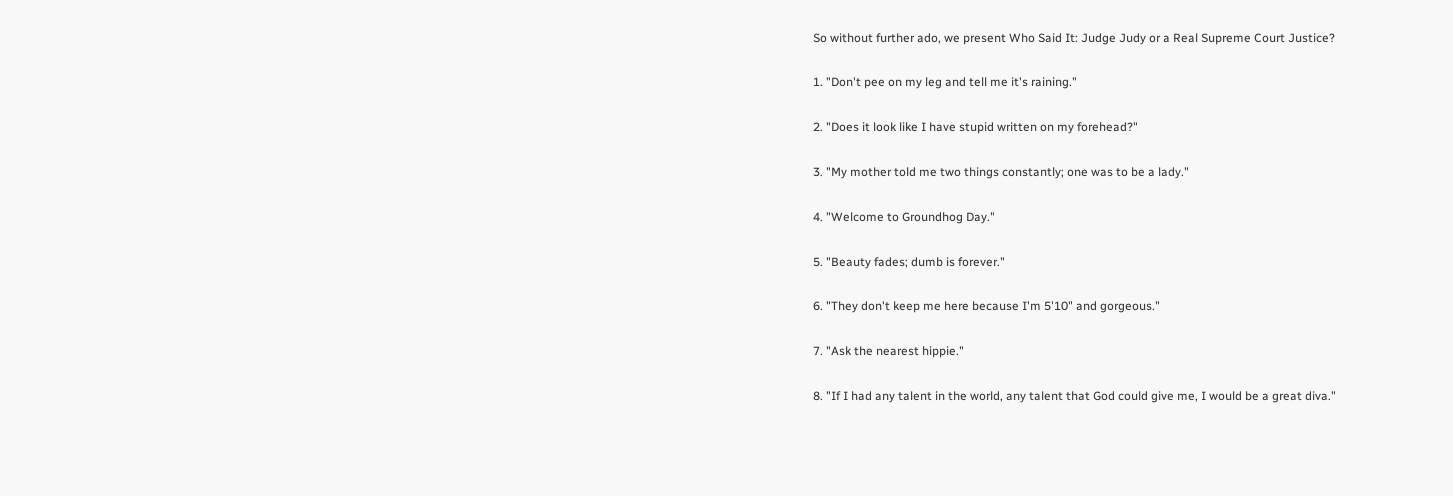So without further ado, we present Who Said It: Judge Judy or a Real Supreme Court Justice?

1. "Don't pee on my leg and tell me it's raining."

2. "Does it look like I have stupid written on my forehead?"

3. "My mother told me two things constantly; one was to be a lady."

4. "Welcome to Groundhog Day."

5. "Beauty fades; dumb is forever."

6. "They don't keep me here because I'm 5'10" and gorgeous."

7. "Ask the nearest hippie."

8. "If I had any talent in the world, any talent that God could give me, I would be a great diva."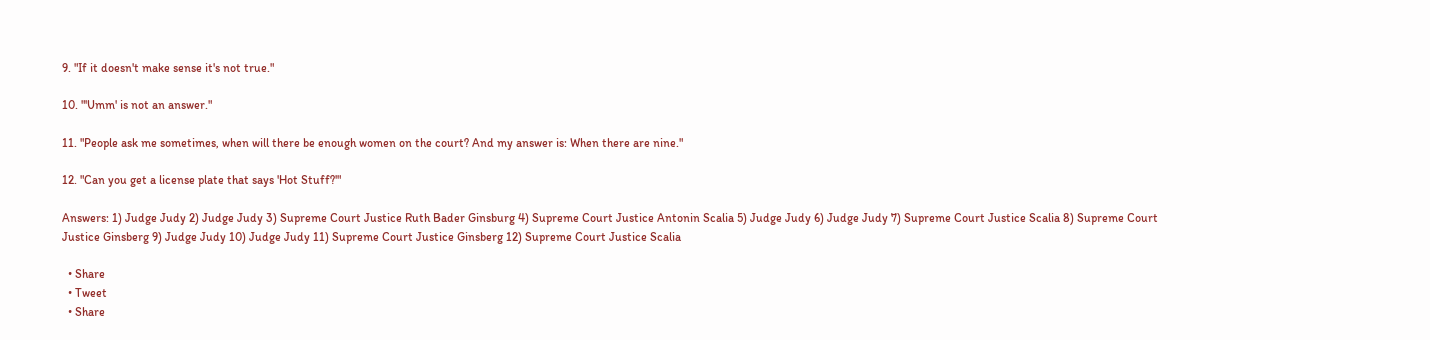9. "If it doesn't make sense it's not true."

10. "'Umm' is not an answer."

11. "People ask me sometimes, when will there be enough women on the court? And my answer is: When there are nine."

12. "Can you get a license plate that says 'Hot Stuff?'"

Answers: 1) Judge Judy 2) Judge Judy 3) Supreme Court Justice Ruth Bader Ginsburg 4) Supreme Court Justice Antonin Scalia 5) Judge Judy 6) Judge Judy 7) Supreme Court Justice Scalia 8) Supreme Court Justice Ginsberg 9) Judge Judy 10) Judge Judy 11) Supreme Court Justice Ginsberg 12) Supreme Court Justice Scalia

  • Share
  • Tweet
  • Share